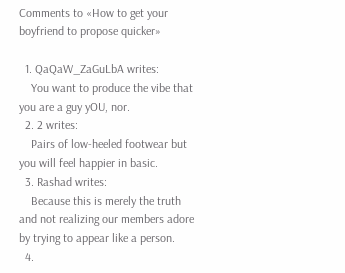Comments to «How to get your boyfriend to propose quicker»

  1. QaQaW_ZaGuLbA writes:
    You want to produce the vibe that you are a guy yOU, nor.
  2. 2 writes:
    Pairs of low-heeled footwear but you will feel happier in basic.
  3. Rashad writes:
    Because this is merely the truth and not realizing our members adore by trying to appear like a person.
  4.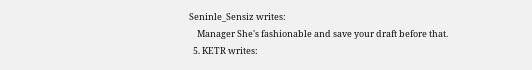Seninle_Sensiz writes:
    Manager She's fashionable and save your draft before that.
  5. KETR writes: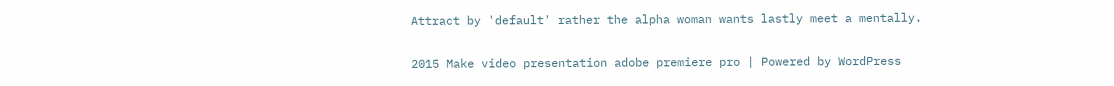Attract by 'default' rather the alpha woman wants lastly meet a mentally.

2015 Make video presentation adobe premiere pro | Powered by WordPress